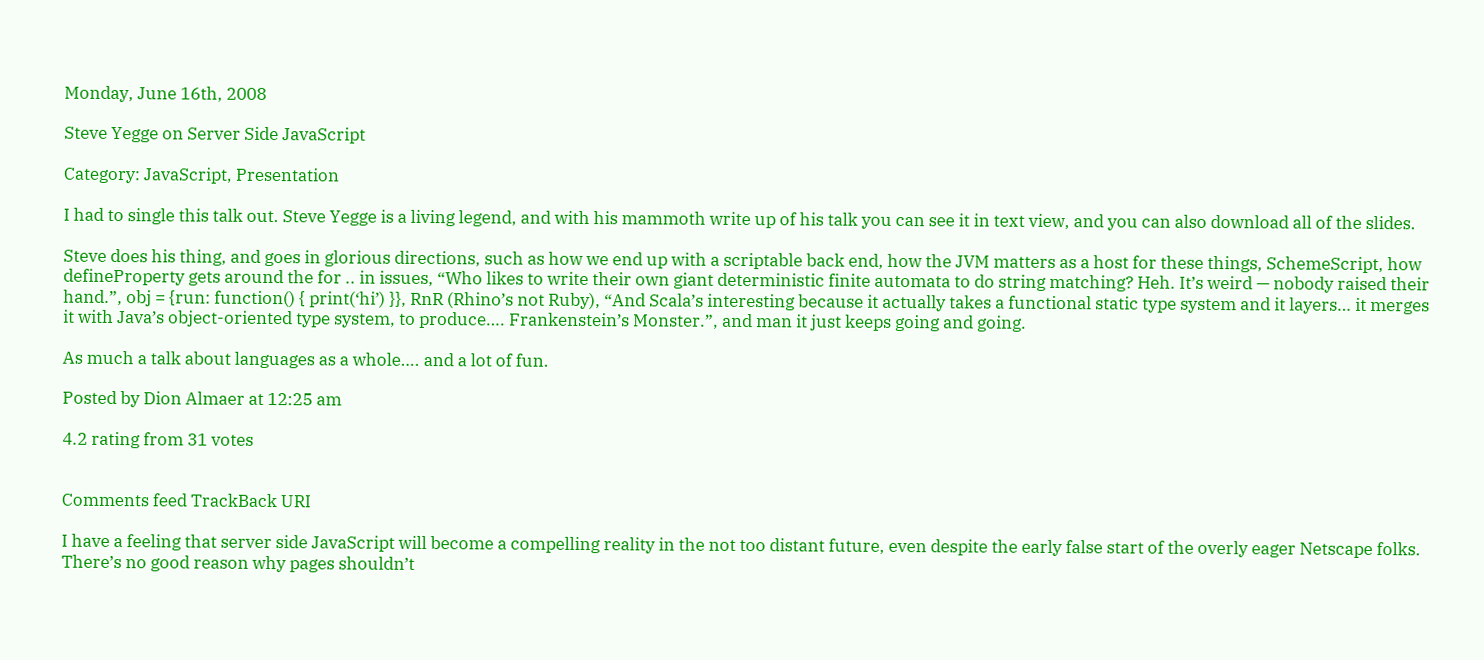Monday, June 16th, 2008

Steve Yegge on Server Side JavaScript

Category: JavaScript, Presentation

I had to single this talk out. Steve Yegge is a living legend, and with his mammoth write up of his talk you can see it in text view, and you can also download all of the slides.

Steve does his thing, and goes in glorious directions, such as how we end up with a scriptable back end, how the JVM matters as a host for these things, SchemeScript, how defineProperty gets around the for .. in issues, “Who likes to write their own giant deterministic finite automata to do string matching? Heh. It’s weird — nobody raised their hand.”, obj = {run: function() { print(‘hi’) }}, RnR (Rhino’s not Ruby), “And Scala’s interesting because it actually takes a functional static type system and it layers… it merges it with Java’s object-oriented type system, to produce…. Frankenstein’s Monster.”, and man it just keeps going and going.

As much a talk about languages as a whole…. and a lot of fun.

Posted by Dion Almaer at 12:25 am

4.2 rating from 31 votes


Comments feed TrackBack URI

I have a feeling that server side JavaScript will become a compelling reality in the not too distant future, even despite the early false start of the overly eager Netscape folks. There’s no good reason why pages shouldn’t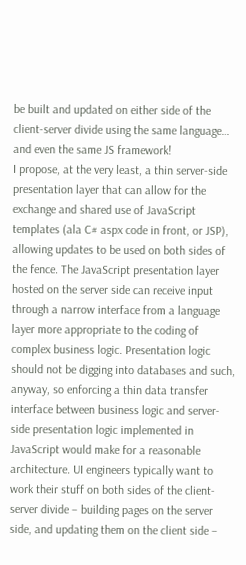be built and updated on either side of the client-server divide using the same language… and even the same JS framework!
I propose, at the very least, a thin server-side presentation layer that can allow for the exchange and shared use of JavaScript templates (ala C# aspx code in front, or JSP), allowing updates to be used on both sides of the fence. The JavaScript presentation layer hosted on the server side can receive input through a narrow interface from a language layer more appropriate to the coding of complex business logic. Presentation logic should not be digging into databases and such, anyway, so enforcing a thin data transfer interface between business logic and server-side presentation logic implemented in JavaScript would make for a reasonable architecture. UI engineers typically want to work their stuff on both sides of the client-server divide – building pages on the server side, and updating them on the client side –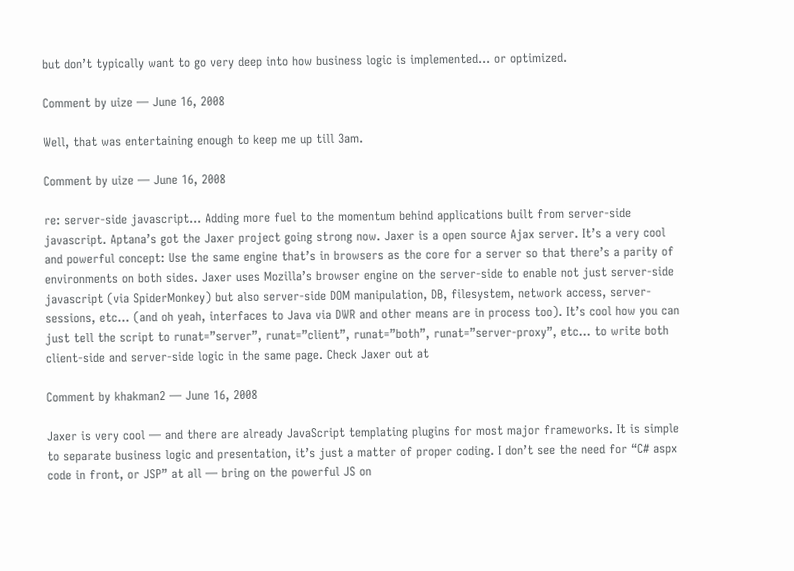but don’t typically want to go very deep into how business logic is implemented… or optimized.

Comment by uize — June 16, 2008

Well, that was entertaining enough to keep me up till 3am.

Comment by uize — June 16, 2008

re: server-side javascript… Adding more fuel to the momentum behind applications built from server-side javascript. Aptana’s got the Jaxer project going strong now. Jaxer is a open source Ajax server. It’s a very cool and powerful concept: Use the same engine that’s in browsers as the core for a server so that there’s a parity of environments on both sides. Jaxer uses Mozilla’s browser engine on the server-side to enable not just server-side javascript (via SpiderMonkey) but also server-side DOM manipulation, DB, filesystem, network access, server-sessions, etc… (and oh yeah, interfaces to Java via DWR and other means are in process too). It’s cool how you can just tell the script to runat=”server”, runat=”client”, runat=”both”, runat=”server-proxy”, etc… to write both client-side and server-side logic in the same page. Check Jaxer out at

Comment by khakman2 — June 16, 2008

Jaxer is very cool — and there are already JavaScript templating plugins for most major frameworks. It is simple to separate business logic and presentation, it’s just a matter of proper coding. I don’t see the need for “C# aspx code in front, or JSP” at all — bring on the powerful JS on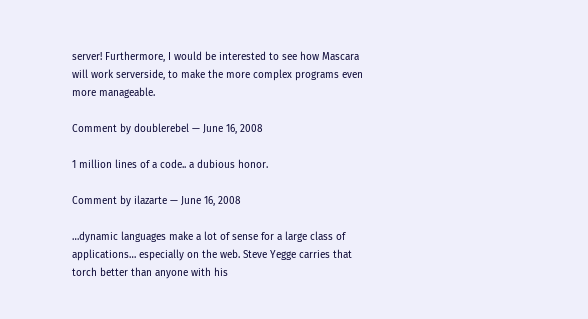server! Furthermore, I would be interested to see how Mascara will work serverside, to make the more complex programs even more manageable.

Comment by doublerebel — June 16, 2008

1 million lines of a code.. a dubious honor.

Comment by ilazarte — June 16, 2008

…dynamic languages make a lot of sense for a large class of applications… especially on the web. Steve Yegge carries that torch better than anyone with his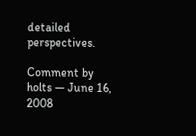detailed perspectives.

Comment by holts — June 16, 2008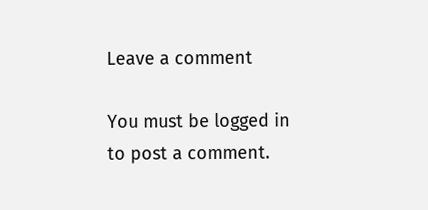Leave a comment

You must be logged in to post a comment.